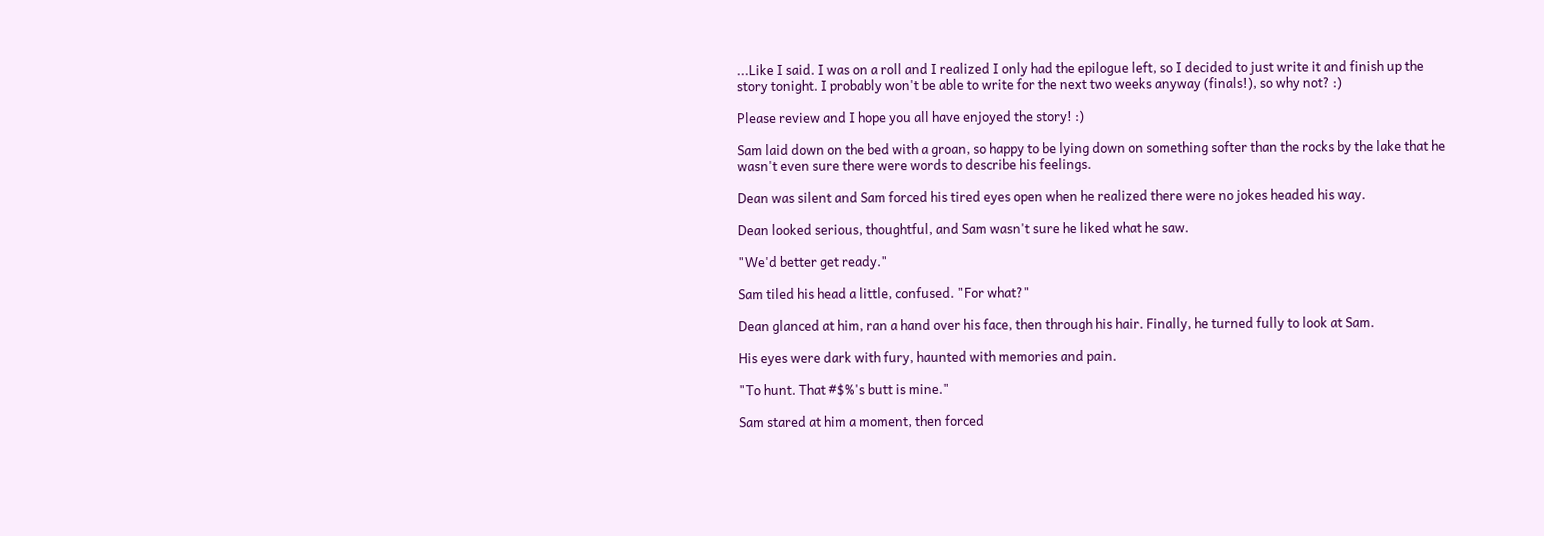...Like I said. I was on a roll and I realized I only had the epilogue left, so I decided to just write it and finish up the story tonight. I probably won't be able to write for the next two weeks anyway (finals!), so why not? :)

Please review and I hope you all have enjoyed the story! :)

Sam laid down on the bed with a groan, so happy to be lying down on something softer than the rocks by the lake that he wasn't even sure there were words to describe his feelings.

Dean was silent and Sam forced his tired eyes open when he realized there were no jokes headed his way.

Dean looked serious, thoughtful, and Sam wasn't sure he liked what he saw.

"We'd better get ready."

Sam tiled his head a little, confused. "For what?"

Dean glanced at him, ran a hand over his face, then through his hair. Finally, he turned fully to look at Sam.

His eyes were dark with fury, haunted with memories and pain.

"To hunt. That #$%'s butt is mine."

Sam stared at him a moment, then forced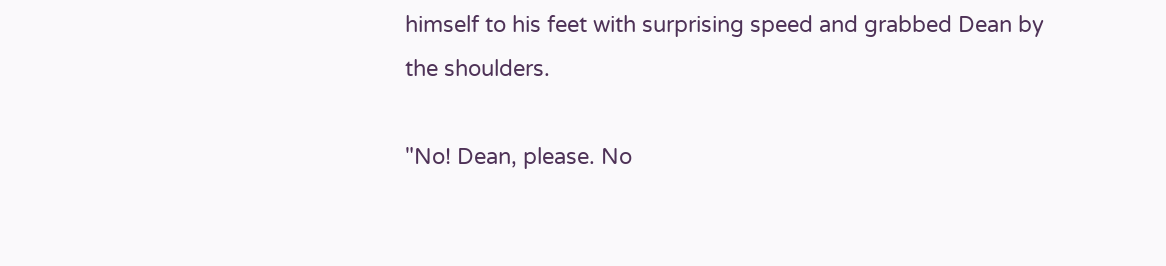himself to his feet with surprising speed and grabbed Dean by the shoulders.

"No! Dean, please. No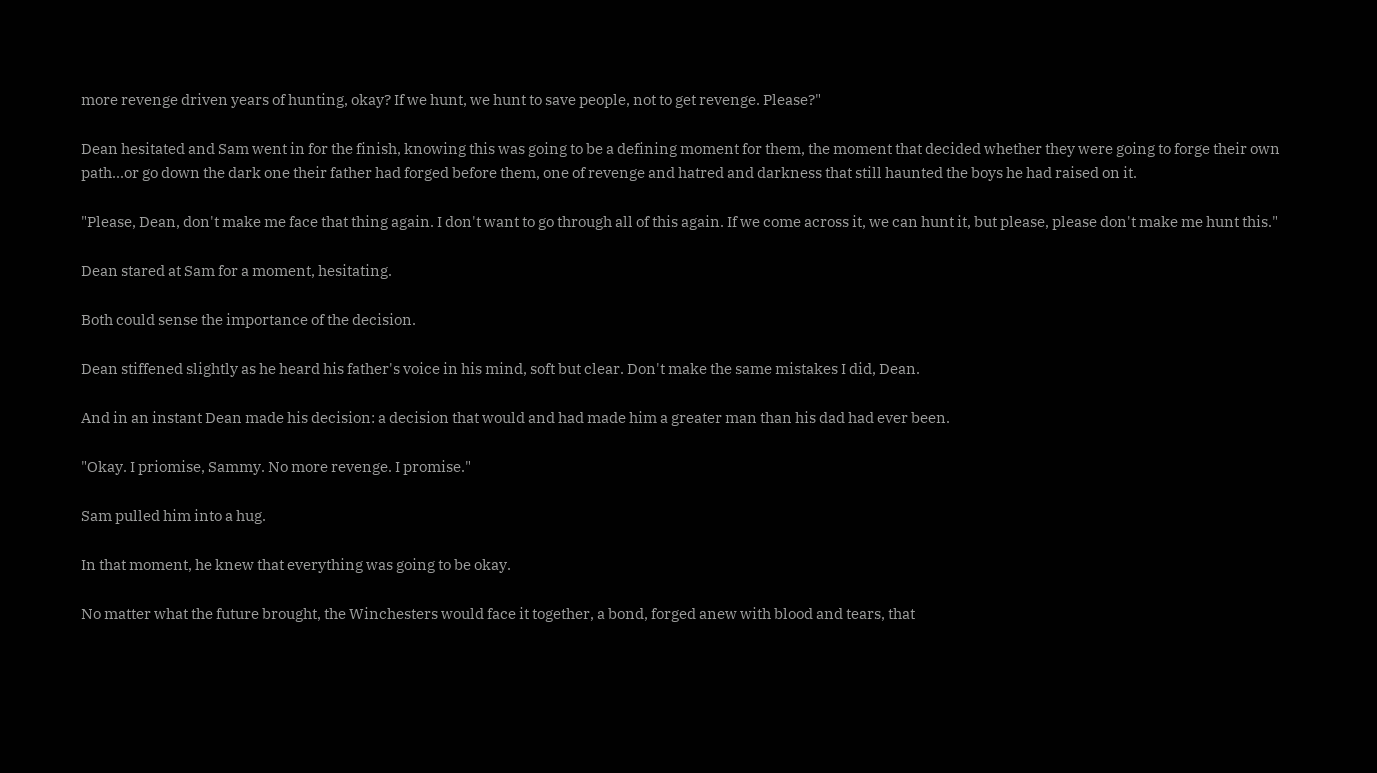more revenge driven years of hunting, okay? If we hunt, we hunt to save people, not to get revenge. Please?"

Dean hesitated and Sam went in for the finish, knowing this was going to be a defining moment for them, the moment that decided whether they were going to forge their own path...or go down the dark one their father had forged before them, one of revenge and hatred and darkness that still haunted the boys he had raised on it.

"Please, Dean, don't make me face that thing again. I don't want to go through all of this again. If we come across it, we can hunt it, but please, please don't make me hunt this."

Dean stared at Sam for a moment, hesitating.

Both could sense the importance of the decision.

Dean stiffened slightly as he heard his father's voice in his mind, soft but clear. Don't make the same mistakes I did, Dean.

And in an instant Dean made his decision: a decision that would and had made him a greater man than his dad had ever been.

"Okay. I priomise, Sammy. No more revenge. I promise."

Sam pulled him into a hug.

In that moment, he knew that everything was going to be okay.

No matter what the future brought, the Winchesters would face it together, a bond, forged anew with blood and tears, that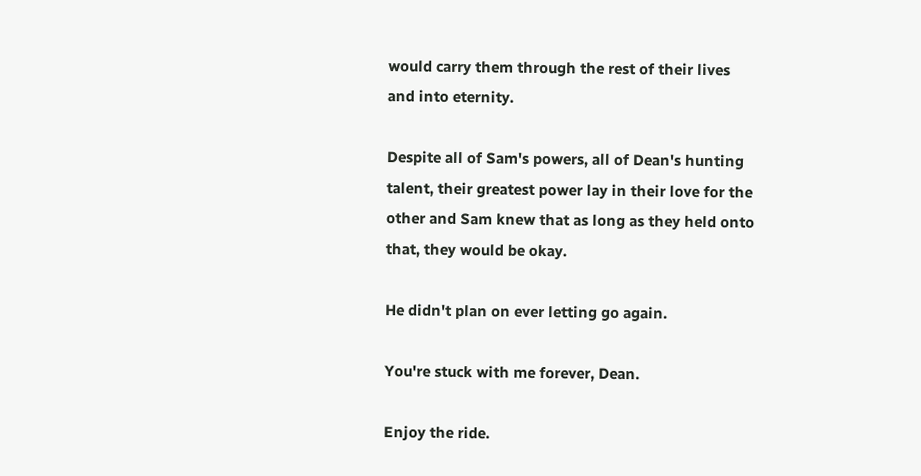would carry them through the rest of their lives and into eternity.

Despite all of Sam's powers, all of Dean's hunting talent, their greatest power lay in their love for the other and Sam knew that as long as they held onto that, they would be okay.

He didn't plan on ever letting go again.

You're stuck with me forever, Dean.

Enjoy the ride.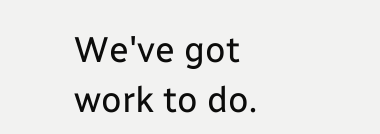We've got work to do.